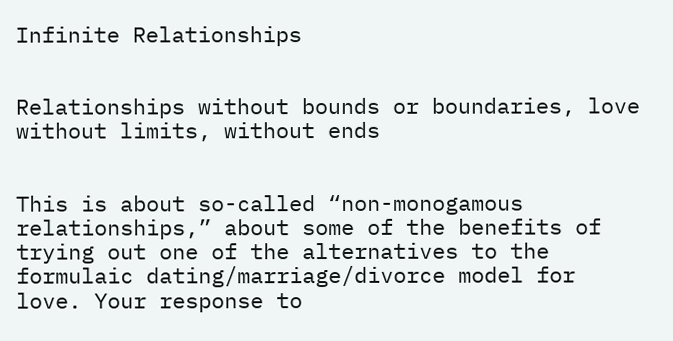Infinite Relationships


Relationships without bounds or boundaries, love without limits, without ends


This is about so-called “non-monogamous relationships,” about some of the benefits of trying out one of the alternatives to the formulaic dating/marriage/divorce model for love. Your response to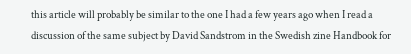this article will probably be similar to the one I had a few years ago when I read a discussion of the same subject by David Sandstrom in the Swedish zine Handbook for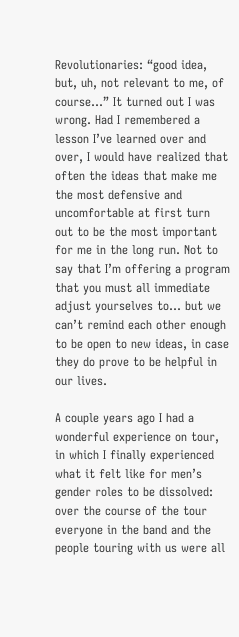Revolutionaries: “good idea, but, uh, not relevant to me, of course…” It turned out I was wrong. Had I remembered a lesson I’ve learned over and over, I would have realized that often the ideas that make me the most defensive and uncomfortable at first turn out to be the most important for me in the long run. Not to say that I’m offering a program that you must all immediate adjust yourselves to… but we can’t remind each other enough to be open to new ideas, in case they do prove to be helpful in our lives.

A couple years ago I had a wonderful experience on tour, in which I finally experienced what it felt like for men’s gender roles to be dissolved: over the course of the tour everyone in the band and the people touring with us were all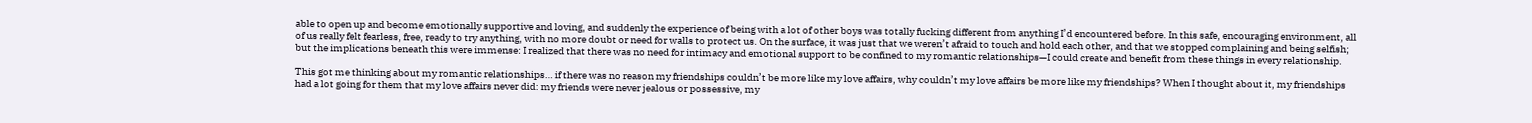able to open up and become emotionally supportive and loving, and suddenly the experience of being with a lot of other boys was totally fucking different from anything I’d encountered before. In this safe, encouraging environment, all of us really felt fearless, free, ready to try anything, with no more doubt or need for walls to protect us. On the surface, it was just that we weren’t afraid to touch and hold each other, and that we stopped complaining and being selfish; but the implications beneath this were immense: I realized that there was no need for intimacy and emotional support to be confined to my romantic relationships—I could create and benefit from these things in every relationship.

This got me thinking about my romantic relationships… if there was no reason my friendships couldn’t be more like my love affairs, why couldn’t my love affairs be more like my friendships? When I thought about it, my friendships had a lot going for them that my love affairs never did: my friends were never jealous or possessive, my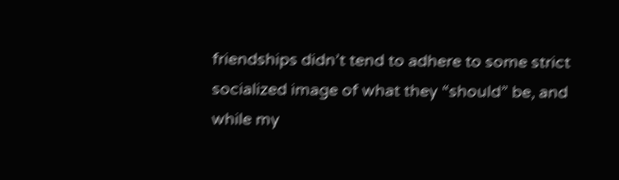friendships didn’t tend to adhere to some strict socialized image of what they “should” be, and while my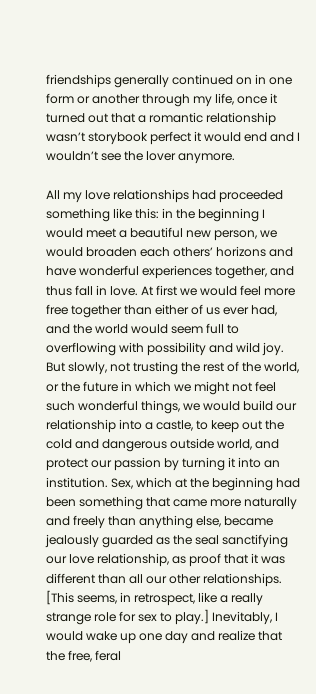friendships generally continued on in one form or another through my life, once it turned out that a romantic relationship wasn’t storybook perfect it would end and I wouldn’t see the lover anymore.

All my love relationships had proceeded something like this: in the beginning I would meet a beautiful new person, we would broaden each others’ horizons and have wonderful experiences together, and thus fall in love. At first we would feel more free together than either of us ever had, and the world would seem full to overflowing with possibility and wild joy. But slowly, not trusting the rest of the world, or the future in which we might not feel such wonderful things, we would build our relationship into a castle, to keep out the cold and dangerous outside world, and protect our passion by turning it into an institution. Sex, which at the beginning had been something that came more naturally and freely than anything else, became jealously guarded as the seal sanctifying our love relationship, as proof that it was different than all our other relationships. [This seems, in retrospect, like a really strange role for sex to play.] Inevitably, I would wake up one day and realize that the free, feral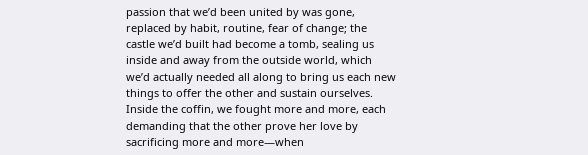passion that we’d been united by was gone, replaced by habit, routine, fear of change; the castle we’d built had become a tomb, sealing us inside and away from the outside world, which we’d actually needed all along to bring us each new things to offer the other and sustain ourselves. Inside the coffin, we fought more and more, each demanding that the other prove her love by sacrificing more and more—when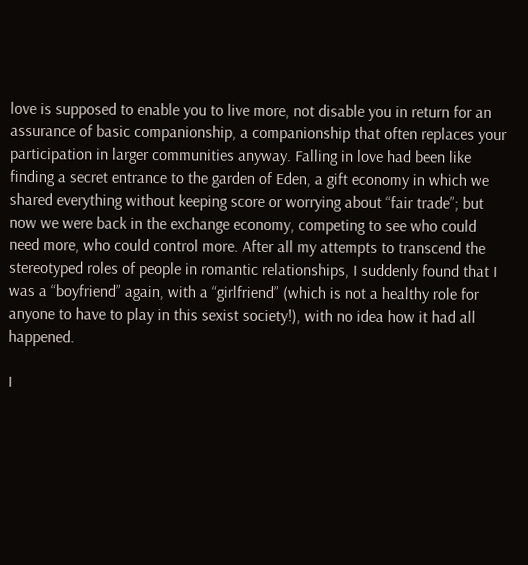love is supposed to enable you to live more, not disable you in return for an assurance of basic companionship, a companionship that often replaces your participation in larger communities anyway. Falling in love had been like finding a secret entrance to the garden of Eden, a gift economy in which we shared everything without keeping score or worrying about “fair trade”; but now we were back in the exchange economy, competing to see who could need more, who could control more. After all my attempts to transcend the stereotyped roles of people in romantic relationships, I suddenly found that I was a “boyfriend” again, with a “girlfriend” (which is not a healthy role for anyone to have to play in this sexist society!), with no idea how it had all happened.

I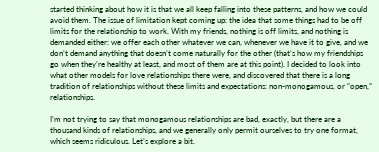started thinking about how it is that we all keep falling into these patterns, and how we could avoid them. The issue of limitation kept coming up: the idea that some things had to be off limits for the relationship to work. With my friends, nothing is off limits, and nothing is demanded either: we offer each other whatever we can, whenever we have it to give, and we don’t demand anything that doesn’t come naturally for the other (that’s how my friendships go when they’re healthy at least, and most of them are at this point). I decided to look into what other models for love relationships there were, and discovered that there is a long tradition of relationships without these limits and expectations: non-monogamous, or “open,” relationships.

I’m not trying to say that monogamous relationships are bad, exactly, but there are a thousand kinds of relationships, and we generally only permit ourselves to try one format, which seems ridiculous. Let’s explore a bit.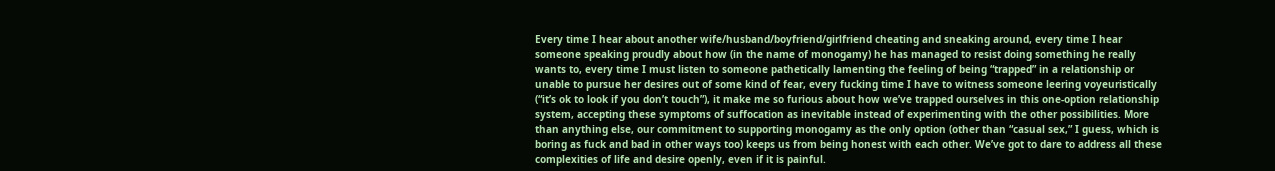Every time I hear about another wife/husband/boyfriend/girlfriend cheating and sneaking around, every time I hear someone speaking proudly about how (in the name of monogamy) he has managed to resist doing something he really wants to, every time I must listen to someone pathetically lamenting the feeling of being “trapped” in a relationship or unable to pursue her desires out of some kind of fear, every fucking time I have to witness someone leering voyeuristically (“it’s ok to look if you don’t touch”), it make me so furious about how we’ve trapped ourselves in this one-option relationship system, accepting these symptoms of suffocation as inevitable instead of experimenting with the other possibilities. More than anything else, our commitment to supporting monogamy as the only option (other than “casual sex,” I guess, which is boring as fuck and bad in other ways too) keeps us from being honest with each other. We’ve got to dare to address all these complexities of life and desire openly, even if it is painful.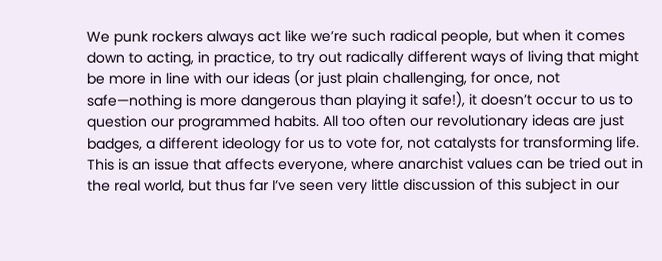We punk rockers always act like we’re such radical people, but when it comes down to acting, in practice, to try out radically different ways of living that might be more in line with our ideas (or just plain challenging, for once, not safe—nothing is more dangerous than playing it safe!), it doesn’t occur to us to question our programmed habits. All too often our revolutionary ideas are just badges, a different ideology for us to vote for, not catalysts for transforming life. This is an issue that affects everyone, where anarchist values can be tried out in the real world, but thus far I’ve seen very little discussion of this subject in our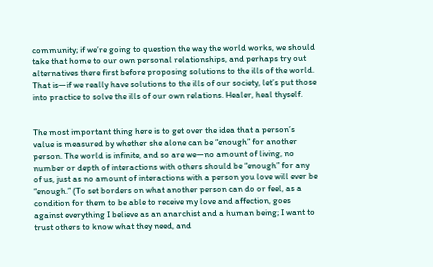community; if we’re going to question the way the world works, we should take that home to our own personal relationships, and perhaps try out alternatives there first before proposing solutions to the ills of the world. That is—if we really have solutions to the ills of our society, let’s put those into practice to solve the ills of our own relations. Healer, heal thyself.


The most important thing here is to get over the idea that a person’s value is measured by whether she alone can be “enough” for another person. The world is infinite, and so are we—no amount of living, no number or depth of interactions with others should be “enough” for any of us, just as no amount of interactions with a person you love will ever be “enough.” (To set borders on what another person can do or feel, as a condition for them to be able to receive my love and affection, goes against everything I believe as an anarchist and a human being; I want to trust others to know what they need, and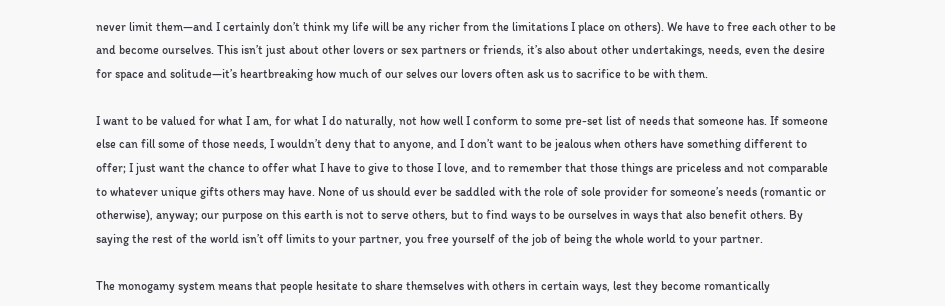never limit them—and I certainly don’t think my life will be any richer from the limitations I place on others). We have to free each other to be and become ourselves. This isn’t just about other lovers or sex partners or friends, it’s also about other undertakings, needs, even the desire for space and solitude—it’s heartbreaking how much of our selves our lovers often ask us to sacrifice to be with them.

I want to be valued for what I am, for what I do naturally, not how well I conform to some pre-set list of needs that someone has. If someone else can fill some of those needs, I wouldn’t deny that to anyone, and I don’t want to be jealous when others have something different to offer; I just want the chance to offer what I have to give to those I love, and to remember that those things are priceless and not comparable to whatever unique gifts others may have. None of us should ever be saddled with the role of sole provider for someone’s needs (romantic or otherwise), anyway; our purpose on this earth is not to serve others, but to find ways to be ourselves in ways that also benefit others. By saying the rest of the world isn’t off limits to your partner, you free yourself of the job of being the whole world to your partner.

The monogamy system means that people hesitate to share themselves with others in certain ways, lest they become romantically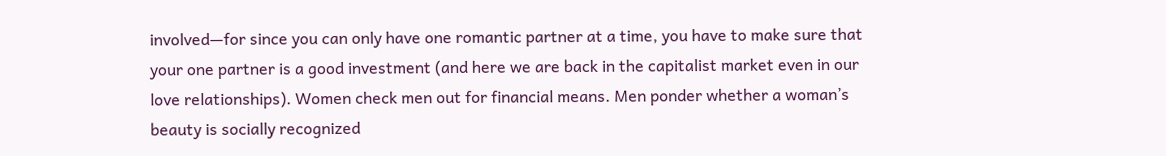involved—for since you can only have one romantic partner at a time, you have to make sure that your one partner is a good investment (and here we are back in the capitalist market even in our love relationships). Women check men out for financial means. Men ponder whether a woman’s beauty is socially recognized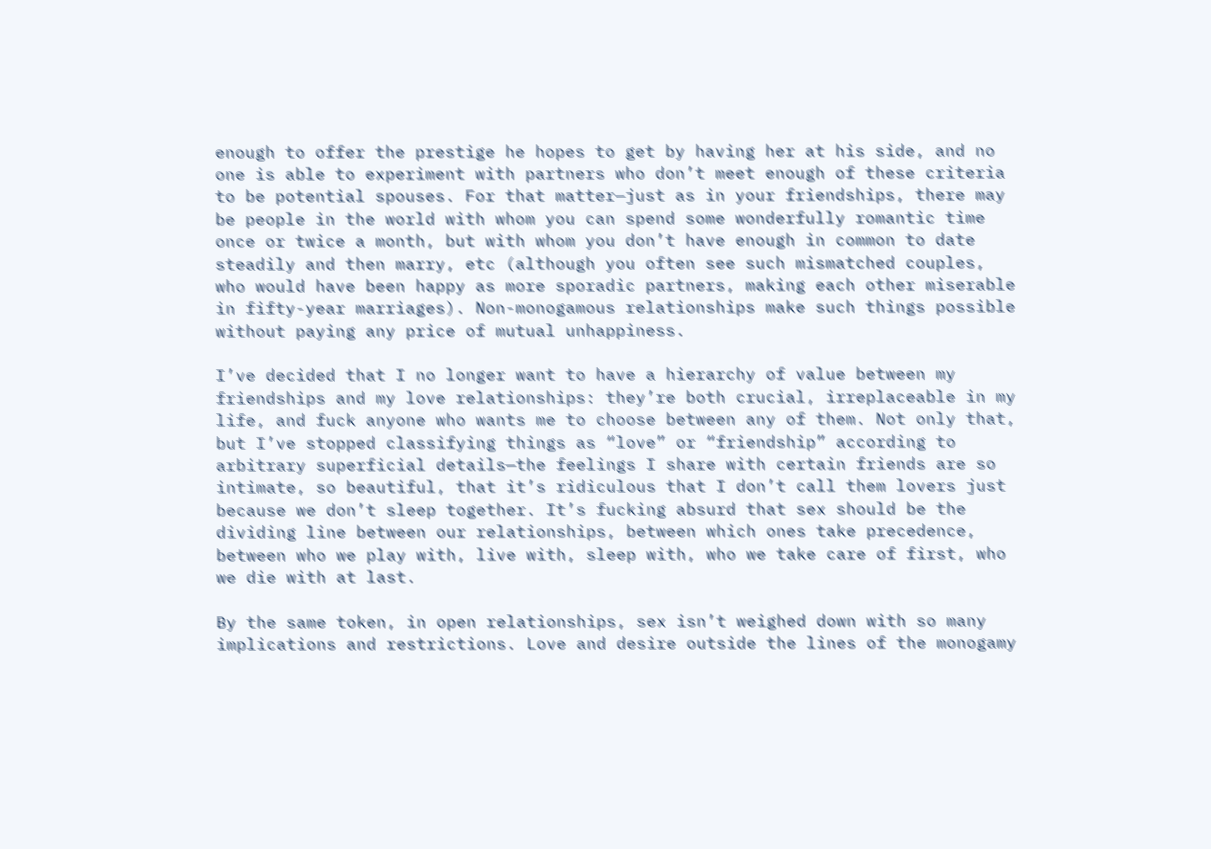enough to offer the prestige he hopes to get by having her at his side, and no one is able to experiment with partners who don’t meet enough of these criteria to be potential spouses. For that matter—just as in your friendships, there may be people in the world with whom you can spend some wonderfully romantic time once or twice a month, but with whom you don’t have enough in common to date steadily and then marry, etc (although you often see such mismatched couples, who would have been happy as more sporadic partners, making each other miserable in fifty-year marriages). Non-monogamous relationships make such things possible without paying any price of mutual unhappiness.

I’ve decided that I no longer want to have a hierarchy of value between my friendships and my love relationships: they’re both crucial, irreplaceable in my life, and fuck anyone who wants me to choose between any of them. Not only that, but I’ve stopped classifying things as “love” or “friendship” according to arbitrary superficial details—the feelings I share with certain friends are so intimate, so beautiful, that it’s ridiculous that I don’t call them lovers just because we don’t sleep together. It’s fucking absurd that sex should be the dividing line between our relationships, between which ones take precedence, between who we play with, live with, sleep with, who we take care of first, who we die with at last.

By the same token, in open relationships, sex isn’t weighed down with so many implications and restrictions. Love and desire outside the lines of the monogamy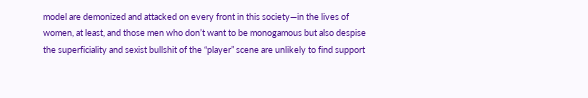model are demonized and attacked on every front in this society—in the lives of women, at least, and those men who don’t want to be monogamous but also despise the superficiality and sexist bullshit of the “player” scene are unlikely to find support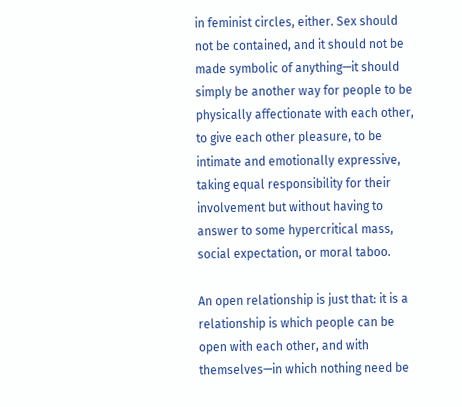in feminist circles, either. Sex should not be contained, and it should not be made symbolic of anything—it should simply be another way for people to be physically affectionate with each other, to give each other pleasure, to be intimate and emotionally expressive, taking equal responsibility for their involvement but without having to answer to some hypercritical mass, social expectation, or moral taboo.

An open relationship is just that: it is a relationship is which people can be open with each other, and with themselves—in which nothing need be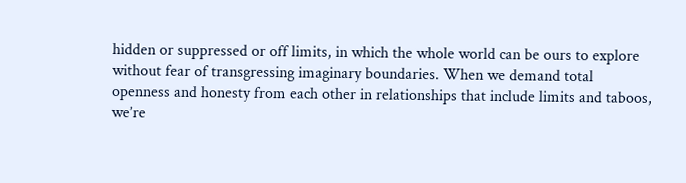hidden or suppressed or off limits, in which the whole world can be ours to explore without fear of transgressing imaginary boundaries. When we demand total openness and honesty from each other in relationships that include limits and taboos, we’re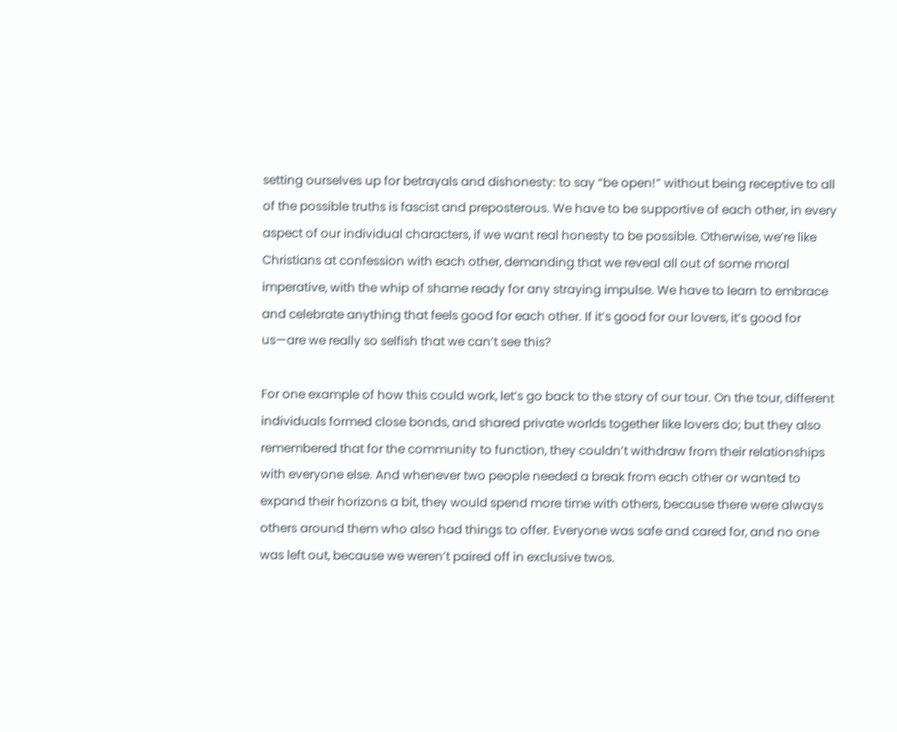setting ourselves up for betrayals and dishonesty: to say “be open!” without being receptive to all of the possible truths is fascist and preposterous. We have to be supportive of each other, in every aspect of our individual characters, if we want real honesty to be possible. Otherwise, we’re like Christians at confession with each other, demanding that we reveal all out of some moral imperative, with the whip of shame ready for any straying impulse. We have to learn to embrace and celebrate anything that feels good for each other. If it’s good for our lovers, it’s good for us—are we really so selfish that we can’t see this?

For one example of how this could work, let’s go back to the story of our tour. On the tour, different individuals formed close bonds, and shared private worlds together like lovers do; but they also remembered that for the community to function, they couldn’t withdraw from their relationships with everyone else. And whenever two people needed a break from each other or wanted to expand their horizons a bit, they would spend more time with others, because there were always others around them who also had things to offer. Everyone was safe and cared for, and no one was left out, because we weren’t paired off in exclusive twos.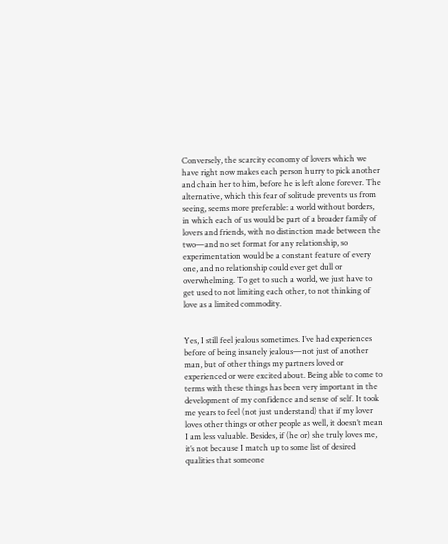Conversely, the scarcity economy of lovers which we have right now makes each person hurry to pick another and chain her to him, before he is left alone forever. The alternative, which this fear of solitude prevents us from seeing, seems more preferable: a world without borders, in which each of us would be part of a broader family of lovers and friends, with no distinction made between the two—and no set format for any relationship, so experimentation would be a constant feature of every one, and no relationship could ever get dull or overwhelming. To get to such a world, we just have to get used to not limiting each other, to not thinking of love as a limited commodity.


Yes, I still feel jealous sometimes. I’ve had experiences before of being insanely jealous—not just of another man, but of other things my partners loved or experienced or were excited about. Being able to come to terms with these things has been very important in the development of my confidence and sense of self. It took me years to feel (not just understand) that if my lover loves other things or other people as well, it doesn’t mean I am less valuable. Besides, if (he or) she truly loves me, it’s not because I match up to some list of desired qualities that someone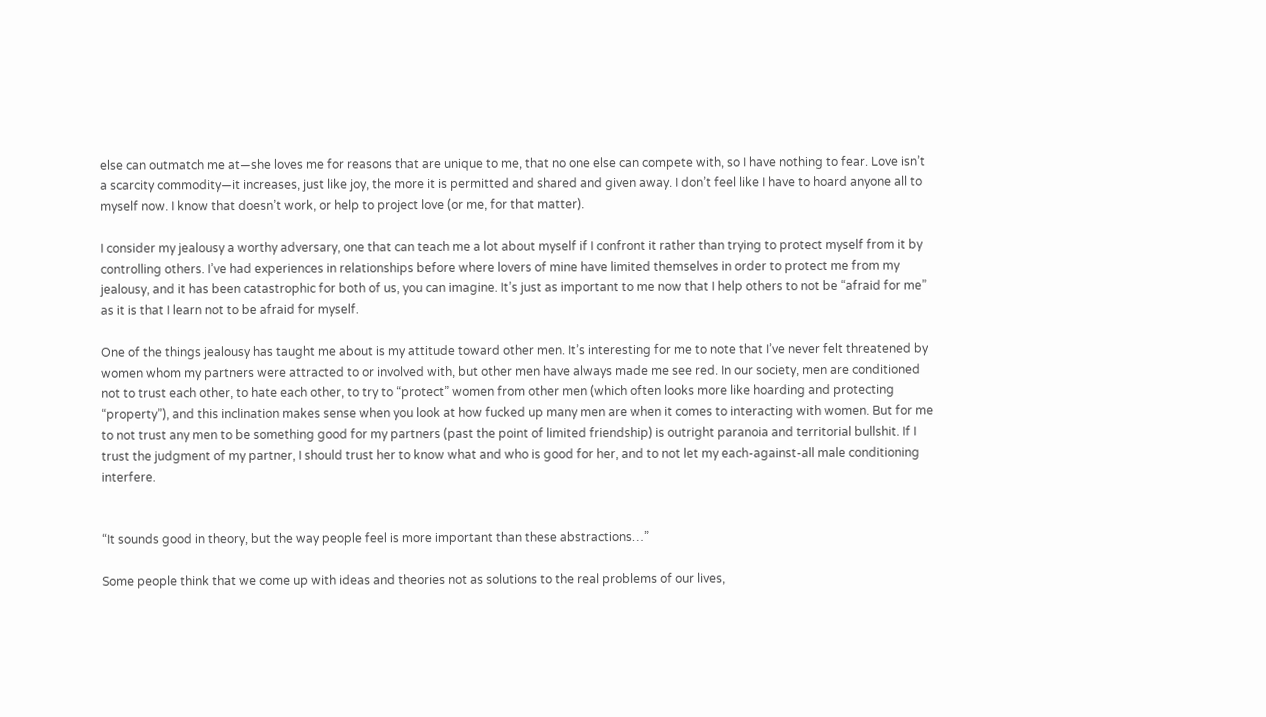else can outmatch me at—she loves me for reasons that are unique to me, that no one else can compete with, so I have nothing to fear. Love isn’t a scarcity commodity—it increases, just like joy, the more it is permitted and shared and given away. I don’t feel like I have to hoard anyone all to myself now. I know that doesn’t work, or help to project love (or me, for that matter).

I consider my jealousy a worthy adversary, one that can teach me a lot about myself if I confront it rather than trying to protect myself from it by controlling others. I’ve had experiences in relationships before where lovers of mine have limited themselves in order to protect me from my jealousy, and it has been catastrophic for both of us, you can imagine. It’s just as important to me now that I help others to not be “afraid for me” as it is that I learn not to be afraid for myself.

One of the things jealousy has taught me about is my attitude toward other men. It’s interesting for me to note that I’ve never felt threatened by women whom my partners were attracted to or involved with, but other men have always made me see red. In our society, men are conditioned not to trust each other, to hate each other, to try to “protect” women from other men (which often looks more like hoarding and protecting “property”), and this inclination makes sense when you look at how fucked up many men are when it comes to interacting with women. But for me to not trust any men to be something good for my partners (past the point of limited friendship) is outright paranoia and territorial bullshit. If I trust the judgment of my partner, I should trust her to know what and who is good for her, and to not let my each-against-all male conditioning interfere.


“It sounds good in theory, but the way people feel is more important than these abstractions…”

Some people think that we come up with ideas and theories not as solutions to the real problems of our lives,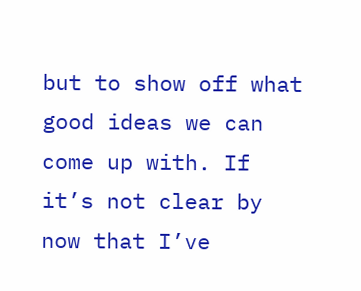but to show off what good ideas we can come up with. If it’s not clear by now that I’ve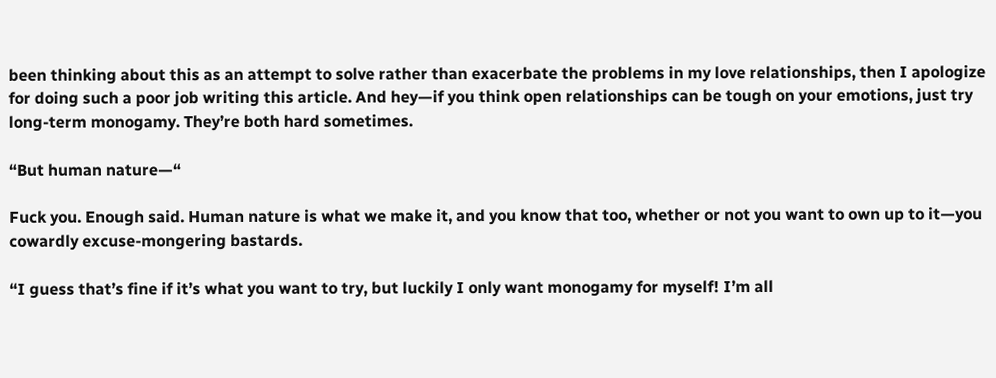been thinking about this as an attempt to solve rather than exacerbate the problems in my love relationships, then I apologize for doing such a poor job writing this article. And hey—if you think open relationships can be tough on your emotions, just try long-term monogamy. They’re both hard sometimes.

“But human nature—“

Fuck you. Enough said. Human nature is what we make it, and you know that too, whether or not you want to own up to it—you cowardly excuse-mongering bastards.

“I guess that’s fine if it’s what you want to try, but luckily I only want monogamy for myself! I’m all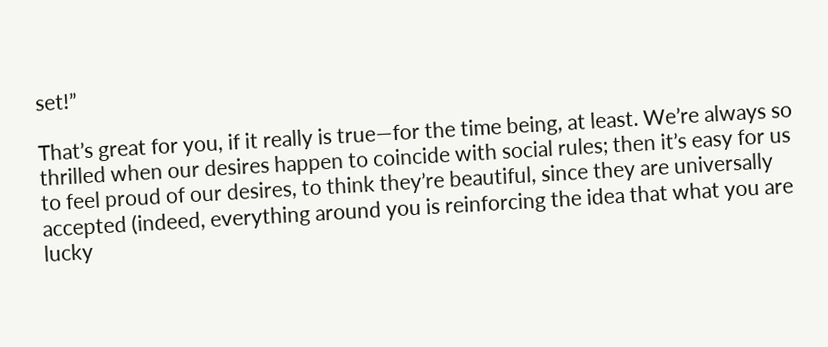set!”

That’s great for you, if it really is true—for the time being, at least. We’re always so thrilled when our desires happen to coincide with social rules; then it’s easy for us to feel proud of our desires, to think they’re beautiful, since they are universally accepted (indeed, everything around you is reinforcing the idea that what you are lucky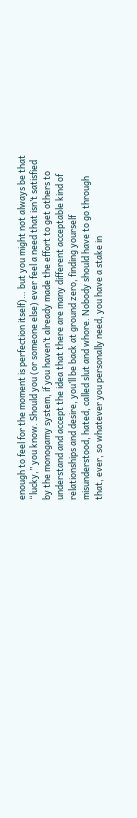enough to feel for the moment is perfection itself)… but you might not always be that “lucky,” you know. Should you (or someone else) ever feel a need that isn’t satisfied by the monogamy system, if you haven’t already made the effort to get others to understand and accept the idea that there are many different acceptable kind of relationships and desire, you’ll be back at ground zero, finding yourself misunderstood, hated, called slut and whore. Nobody should have to go through that, ever, so whatever you personally need, you have a stake in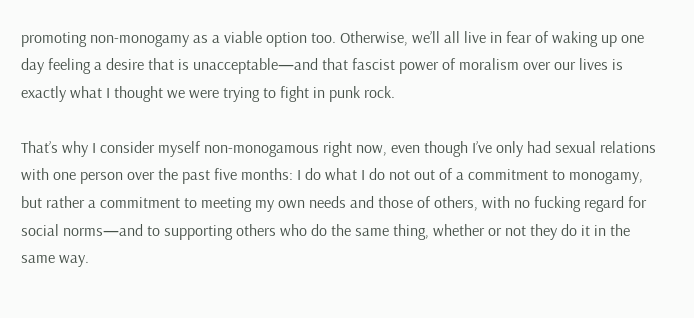promoting non-monogamy as a viable option too. Otherwise, we’ll all live in fear of waking up one day feeling a desire that is unacceptable—and that fascist power of moralism over our lives is exactly what I thought we were trying to fight in punk rock.

That’s why I consider myself non-monogamous right now, even though I’ve only had sexual relations with one person over the past five months: I do what I do not out of a commitment to monogamy, but rather a commitment to meeting my own needs and those of others, with no fucking regard for social norms—and to supporting others who do the same thing, whether or not they do it in the same way.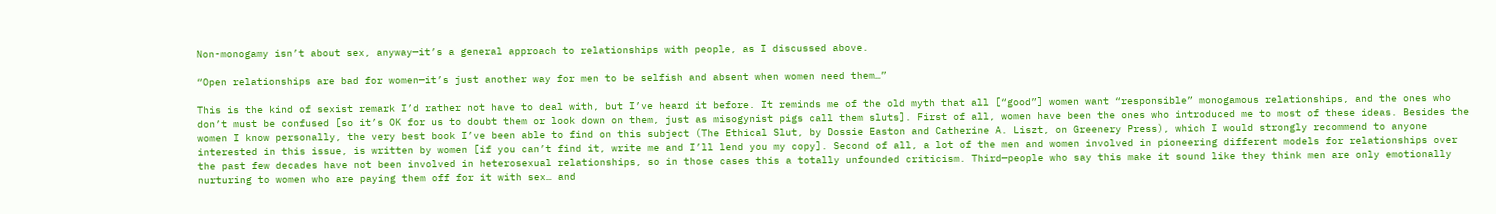Non-monogamy isn’t about sex, anyway—it’s a general approach to relationships with people, as I discussed above.

“Open relationships are bad for women—it’s just another way for men to be selfish and absent when women need them…”

This is the kind of sexist remark I’d rather not have to deal with, but I’ve heard it before. It reminds me of the old myth that all [“good”] women want “responsible” monogamous relationships, and the ones who don’t must be confused [so it’s OK for us to doubt them or look down on them, just as misogynist pigs call them sluts]. First of all, women have been the ones who introduced me to most of these ideas. Besides the women I know personally, the very best book I’ve been able to find on this subject (The Ethical Slut, by Dossie Easton and Catherine A. Liszt, on Greenery Press), which I would strongly recommend to anyone interested in this issue, is written by women [if you can’t find it, write me and I’ll lend you my copy]. Second of all, a lot of the men and women involved in pioneering different models for relationships over the past few decades have not been involved in heterosexual relationships, so in those cases this a totally unfounded criticism. Third—people who say this make it sound like they think men are only emotionally nurturing to women who are paying them off for it with sex… and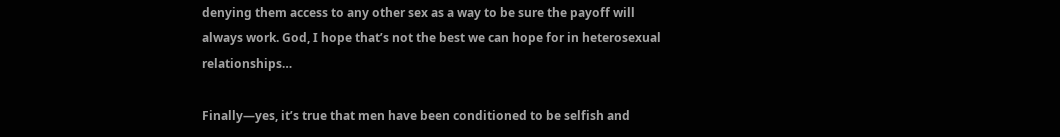denying them access to any other sex as a way to be sure the payoff will always work. God, I hope that’s not the best we can hope for in heterosexual relationships…

Finally—yes, it’s true that men have been conditioned to be selfish and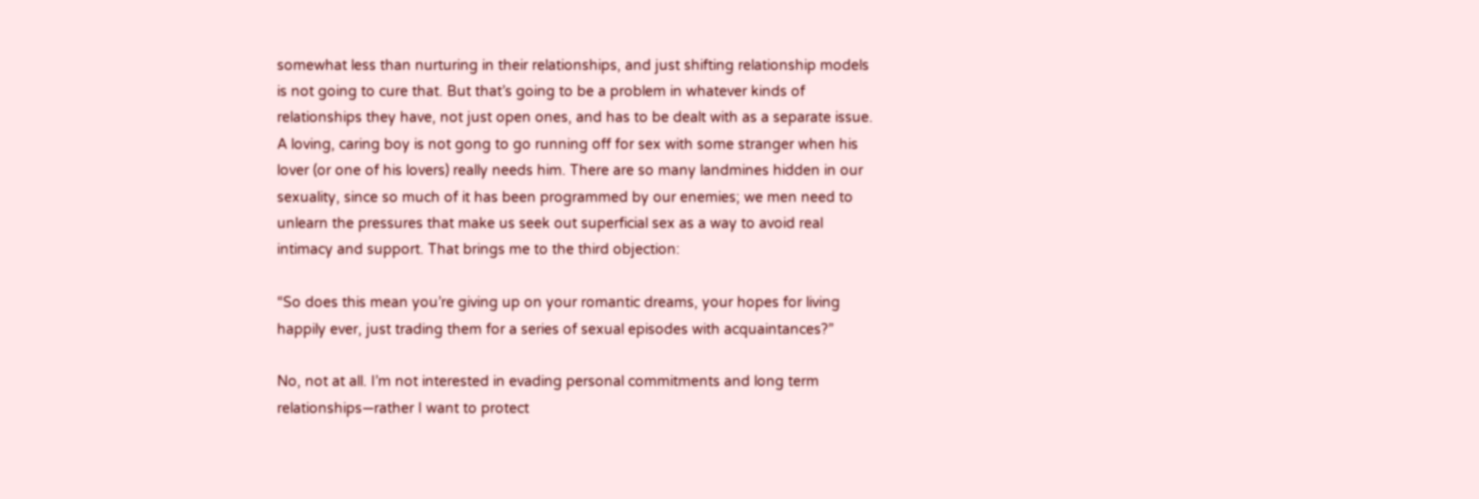somewhat less than nurturing in their relationships, and just shifting relationship models is not going to cure that. But that’s going to be a problem in whatever kinds of relationships they have, not just open ones, and has to be dealt with as a separate issue. A loving, caring boy is not gong to go running off for sex with some stranger when his lover (or one of his lovers) really needs him. There are so many landmines hidden in our sexuality, since so much of it has been programmed by our enemies; we men need to unlearn the pressures that make us seek out superficial sex as a way to avoid real intimacy and support. That brings me to the third objection:

“So does this mean you’re giving up on your romantic dreams, your hopes for living happily ever, just trading them for a series of sexual episodes with acquaintances?”

No, not at all. I’m not interested in evading personal commitments and long term relationships—rather I want to protect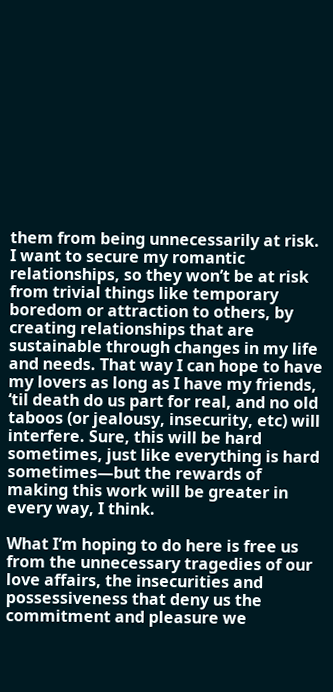them from being unnecessarily at risk. I want to secure my romantic relationships, so they won’t be at risk from trivial things like temporary boredom or attraction to others, by creating relationships that are sustainable through changes in my life and needs. That way I can hope to have my lovers as long as I have my friends, ‘til death do us part for real, and no old taboos (or jealousy, insecurity, etc) will interfere. Sure, this will be hard sometimes, just like everything is hard sometimes—but the rewards of making this work will be greater in every way, I think.

What I’m hoping to do here is free us from the unnecessary tragedies of our love affairs, the insecurities and possessiveness that deny us the commitment and pleasure we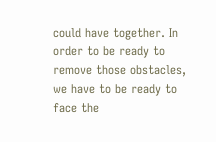could have together. In order to be ready to remove those obstacles, we have to be ready to face the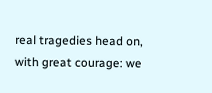real tragedies head on, with great courage: we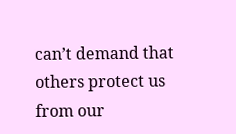can’t demand that others protect us from our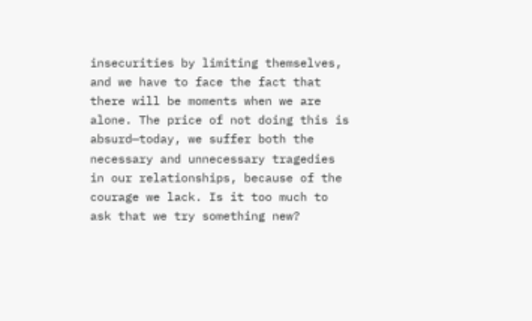insecurities by limiting themselves, and we have to face the fact that there will be moments when we are alone. The price of not doing this is absurd—today, we suffer both the necessary and unnecessary tragedies in our relationships, because of the courage we lack. Is it too much to ask that we try something new?